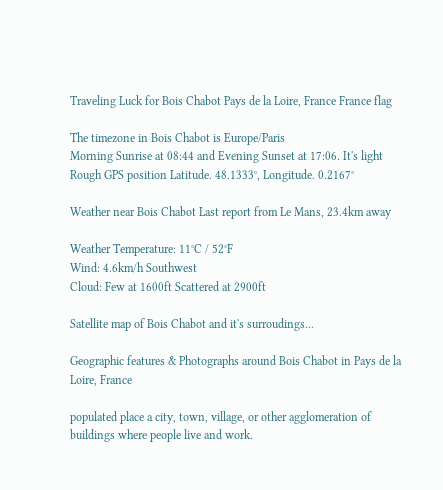Traveling Luck for Bois Chabot Pays de la Loire, France France flag

The timezone in Bois Chabot is Europe/Paris
Morning Sunrise at 08:44 and Evening Sunset at 17:06. It's light
Rough GPS position Latitude. 48.1333°, Longitude. 0.2167°

Weather near Bois Chabot Last report from Le Mans, 23.4km away

Weather Temperature: 11°C / 52°F
Wind: 4.6km/h Southwest
Cloud: Few at 1600ft Scattered at 2900ft

Satellite map of Bois Chabot and it's surroudings...

Geographic features & Photographs around Bois Chabot in Pays de la Loire, France

populated place a city, town, village, or other agglomeration of buildings where people live and work.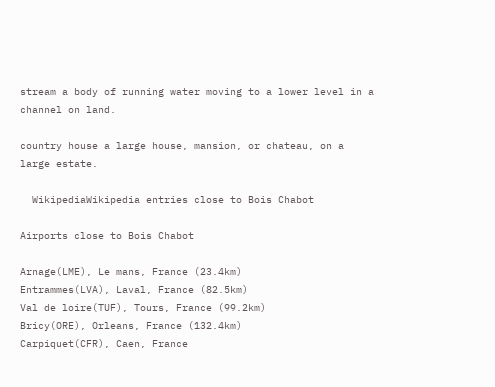stream a body of running water moving to a lower level in a channel on land.

country house a large house, mansion, or chateau, on a large estate.

  WikipediaWikipedia entries close to Bois Chabot

Airports close to Bois Chabot

Arnage(LME), Le mans, France (23.4km)
Entrammes(LVA), Laval, France (82.5km)
Val de loire(TUF), Tours, France (99.2km)
Bricy(ORE), Orleans, France (132.4km)
Carpiquet(CFR), Caen, France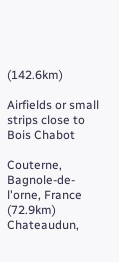(142.6km)

Airfields or small strips close to Bois Chabot

Couterne, Bagnole-de-l'orne, France (72.9km)
Chateaudun,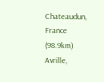Chateaudun, France (98.9km)
Avrille,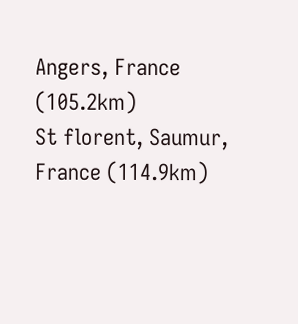Angers, France (105.2km)
St florent, Saumur, France (114.9km)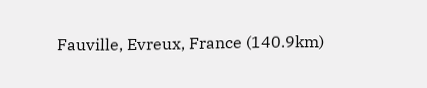Fauville, Evreux, France (140.9km)